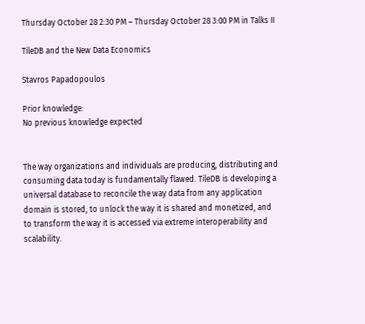Thursday October 28 2:30 PM – Thursday October 28 3:00 PM in Talks II

TileDB and the New Data Economics

Stavros Papadopoulos

Prior knowledge:
No previous knowledge expected


The way organizations and individuals are producing, distributing and consuming data today is fundamentally flawed. TileDB is developing a universal database to reconcile the way data from any application domain is stored, to unlock the way it is shared and monetized, and to transform the way it is accessed via extreme interoperability and scalability.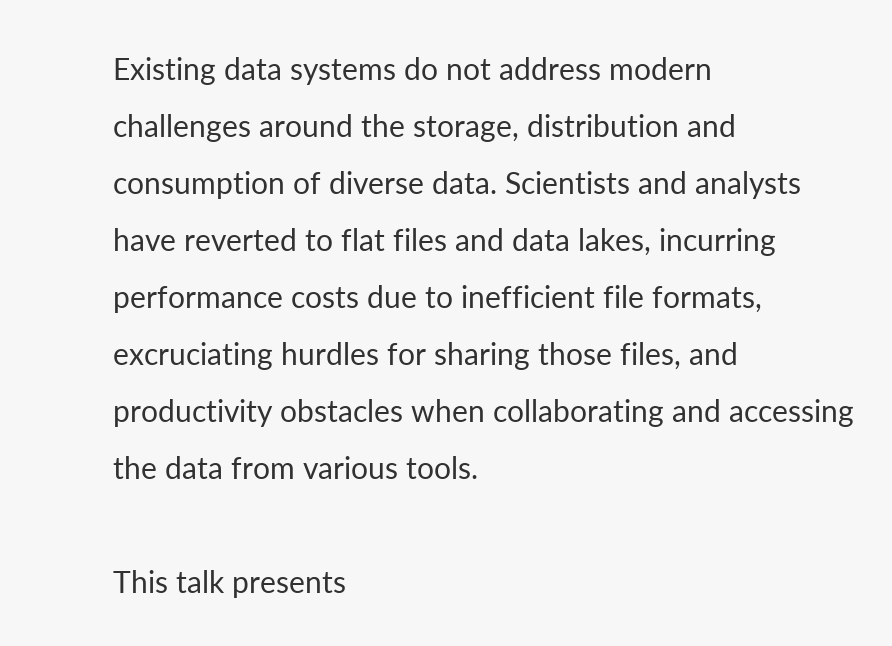Existing data systems do not address modern challenges around the storage, distribution and consumption of diverse data. Scientists and analysts have reverted to flat files and data lakes, incurring performance costs due to inefficient file formats, excruciating hurdles for sharing those files, and productivity obstacles when collaborating and accessing the data from various tools.

This talk presents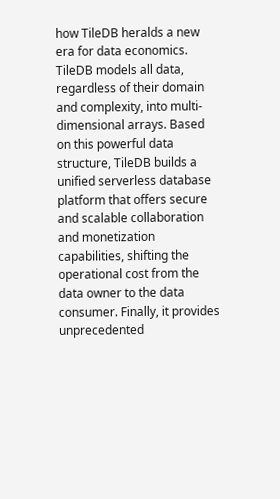how TileDB heralds a new era for data economics. TileDB models all data, regardless of their domain and complexity, into multi-dimensional arrays. Based on this powerful data structure, TileDB builds a unified serverless database platform that offers secure and scalable collaboration and monetization capabilities, shifting the operational cost from the data owner to the data consumer. Finally, it provides unprecedented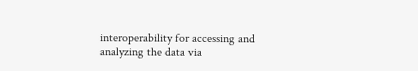interoperability for accessing and analyzing the data via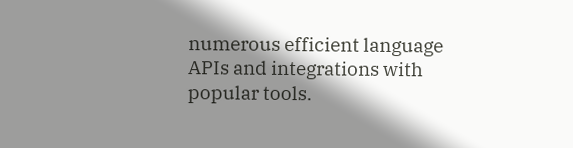numerous efficient language APIs and integrations with popular tools.